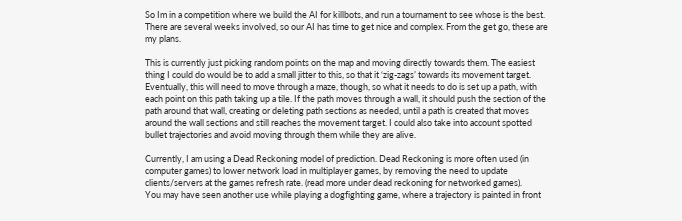So Im in a competition where we build the AI for killbots, and run a tournament to see whose is the best. There are several weeks involved, so our AI has time to get nice and complex. From the get go, these are my plans.

This is currently just picking random points on the map and moving directly towards them. The easiest thing I could do would be to add a small jitter to this, so that it ‘zig-zags’ towards its movement target. Eventually, this will need to move through a maze, though, so what it needs to do is set up a path, with each point on this path taking up a tile. If the path moves through a wall, it should push the section of the path around that wall, creating or deleting path sections as needed, until a path is created that moves around the wall sections and still reaches the movement target. I could also take into account spotted bullet trajectories and avoid moving through them while they are alive.

Currently, I am using a Dead Reckoning model of prediction. Dead Reckoning is more often used (in computer games) to lower network load in multiplayer games, by removing the need to update clients/servers at the games refresh rate. (read more under dead reckoning for networked games).
You may have seen another use while playing a dogfighting game, where a trajectory is painted in front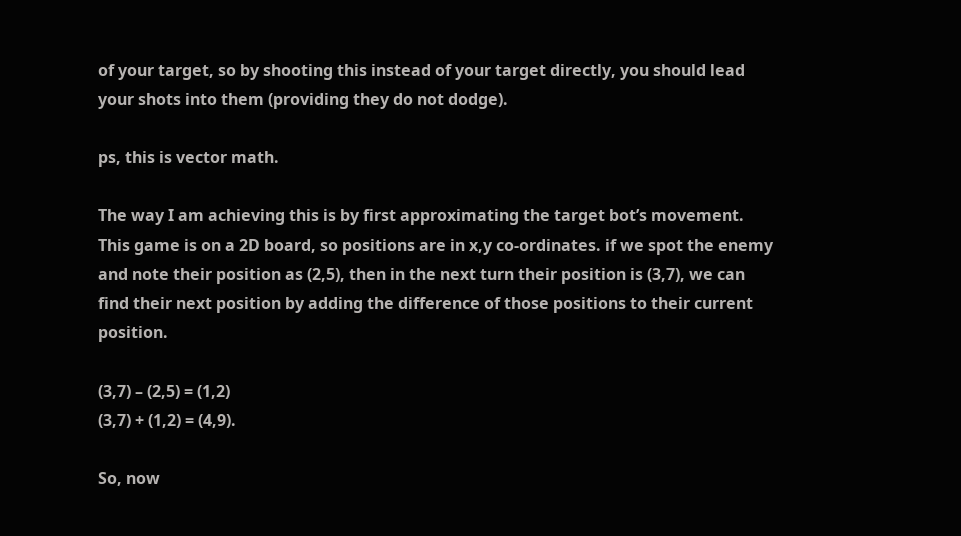of your target, so by shooting this instead of your target directly, you should lead your shots into them (providing they do not dodge).

ps, this is vector math.

The way I am achieving this is by first approximating the target bot’s movement. This game is on a 2D board, so positions are in x,y co-ordinates. if we spot the enemy and note their position as (2,5), then in the next turn their position is (3,7), we can find their next position by adding the difference of those positions to their current position.

(3,7) – (2,5) = (1,2)
(3,7) + (1,2) = (4,9).

So, now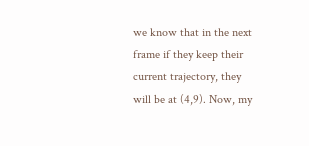we know that in the next frame if they keep their current trajectory, they will be at (4,9). Now, my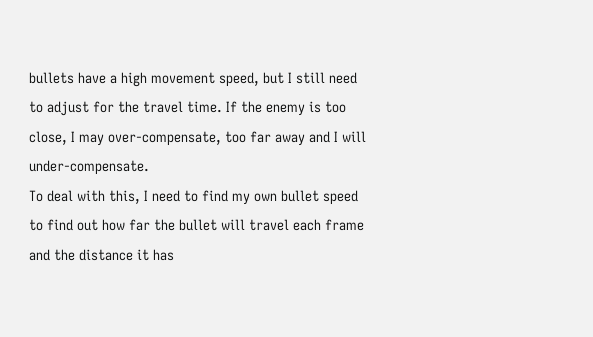bullets have a high movement speed, but I still need to adjust for the travel time. If the enemy is too close, I may over-compensate, too far away and I will under-compensate.
To deal with this, I need to find my own bullet speed to find out how far the bullet will travel each frame and the distance it has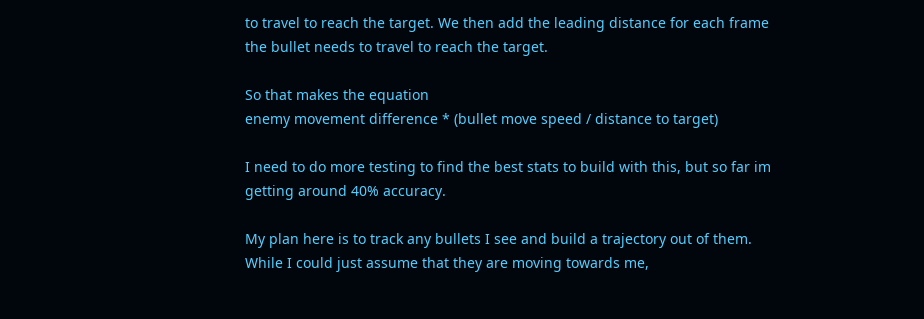to travel to reach the target. We then add the leading distance for each frame the bullet needs to travel to reach the target.

So that makes the equation
enemy movement difference * (bullet move speed / distance to target)

I need to do more testing to find the best stats to build with this, but so far im getting around 40% accuracy.

My plan here is to track any bullets I see and build a trajectory out of them. While I could just assume that they are moving towards me,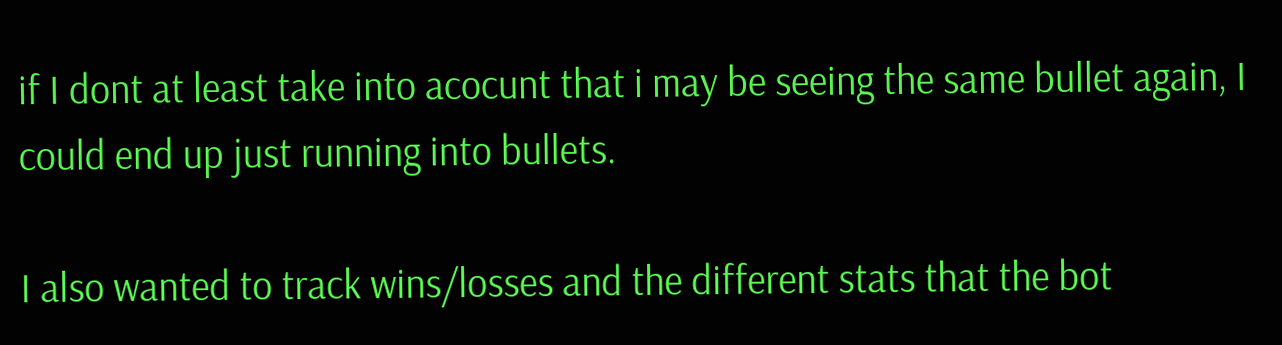if I dont at least take into acocunt that i may be seeing the same bullet again, I could end up just running into bullets.

I also wanted to track wins/losses and the different stats that the bot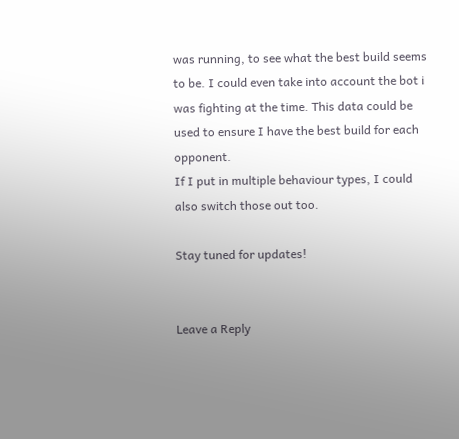was running, to see what the best build seems to be. I could even take into account the bot i was fighting at the time. This data could be used to ensure I have the best build for each opponent.
If I put in multiple behaviour types, I could also switch those out too.

Stay tuned for updates!


Leave a Reply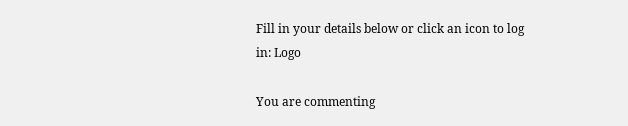Fill in your details below or click an icon to log in: Logo

You are commenting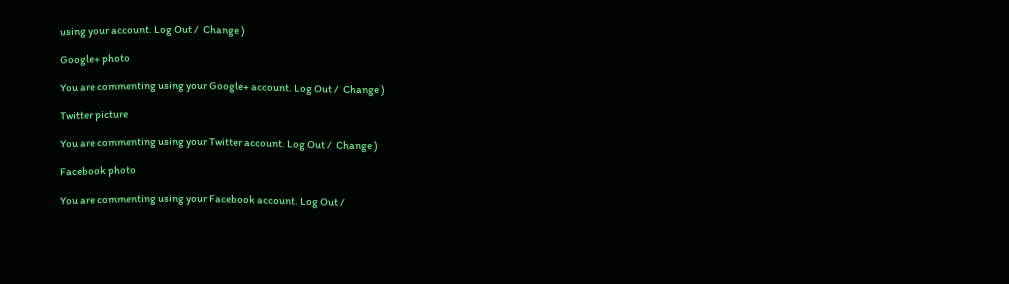using your account. Log Out /  Change )

Google+ photo

You are commenting using your Google+ account. Log Out /  Change )

Twitter picture

You are commenting using your Twitter account. Log Out /  Change )

Facebook photo

You are commenting using your Facebook account. Log Out /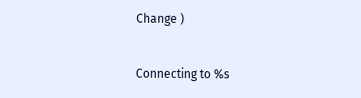Change )


Connecting to %s